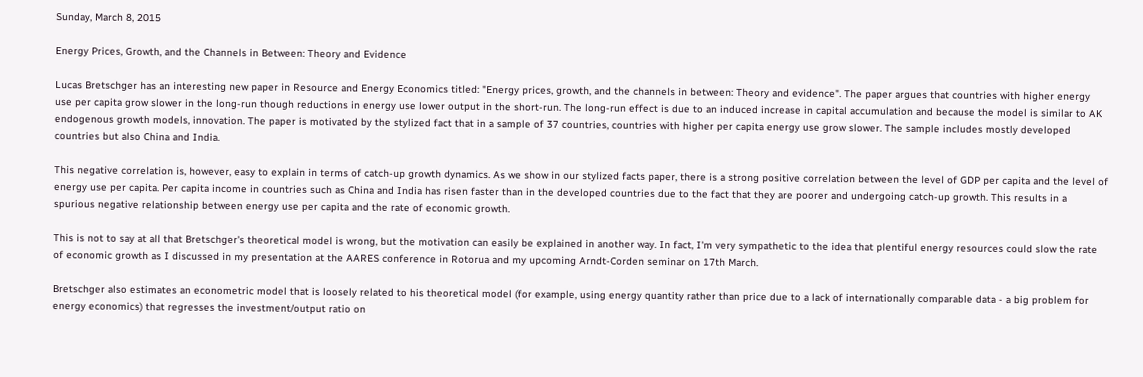Sunday, March 8, 2015

Energy Prices, Growth, and the Channels in Between: Theory and Evidence

Lucas Bretschger has an interesting new paper in Resource and Energy Economics titled: "Energy prices, growth, and the channels in between: Theory and evidence". The paper argues that countries with higher energy use per capita grow slower in the long-run though reductions in energy use lower output in the short-run. The long-run effect is due to an induced increase in capital accumulation and because the model is similar to AK endogenous growth models, innovation. The paper is motivated by the stylized fact that in a sample of 37 countries, countries with higher per capita energy use grow slower. The sample includes mostly developed countries but also China and India.

This negative correlation is, however, easy to explain in terms of catch-up growth dynamics. As we show in our stylized facts paper, there is a strong positive correlation between the level of GDP per capita and the level of energy use per capita. Per capita income in countries such as China and India has risen faster than in the developed countries due to the fact that they are poorer and undergoing catch-up growth. This results in a spurious negative relationship between energy use per capita and the rate of economic growth.

This is not to say at all that Bretschger's theoretical model is wrong, but the motivation can easily be explained in another way. In fact, I'm very sympathetic to the idea that plentiful energy resources could slow the rate of economic growth as I discussed in my presentation at the AARES conference in Rotorua and my upcoming Arndt-Corden seminar on 17th March.

Bretschger also estimates an econometric model that is loosely related to his theoretical model (for example, using energy quantity rather than price due to a lack of internationally comparable data - a big problem for energy economics) that regresses the investment/output ratio on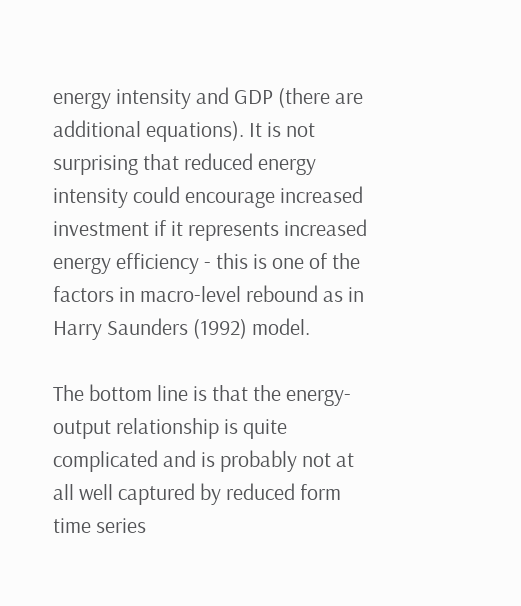energy intensity and GDP (there are additional equations). It is not surprising that reduced energy intensity could encourage increased investment if it represents increased energy efficiency - this is one of the factors in macro-level rebound as in Harry Saunders (1992) model.

The bottom line is that the energy-output relationship is quite complicated and is probably not at all well captured by reduced form time series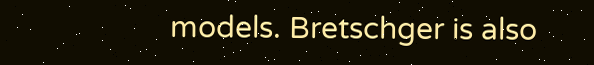models. Bretschger is also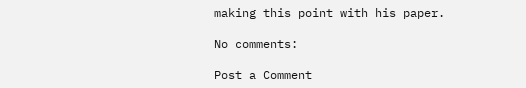making this point with his paper.

No comments:

Post a Comment